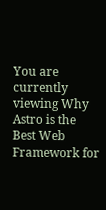You are currently viewing Why Astro is the Best Web Framework for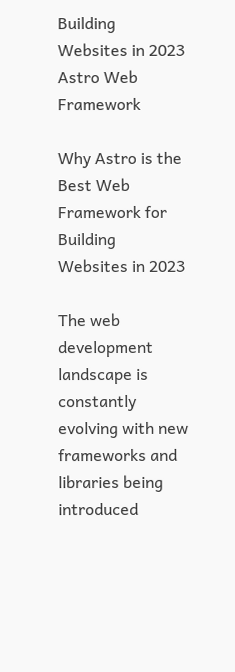Building Websites in 2023
Astro Web Framework

Why Astro is the Best Web Framework for Building Websites in 2023

The web development landscape is constantly evolving with new frameworks and libraries being introduced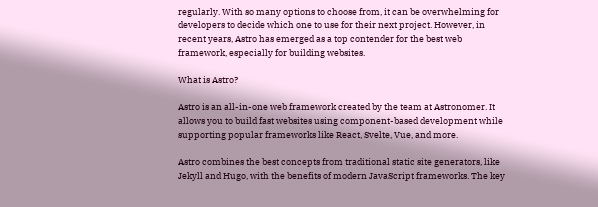regularly. With so many options to choose from, it can be overwhelming for developers to decide which one to use for their next project. However, in recent years, Astro has emerged as a top contender for the best web framework, especially for building websites.

What is Astro?

Astro is an all-in-one web framework created by the team at Astronomer. It allows you to build fast websites using component-based development while supporting popular frameworks like React, Svelte, Vue, and more.

Astro combines the best concepts from traditional static site generators, like Jekyll and Hugo, with the benefits of modern JavaScript frameworks. The key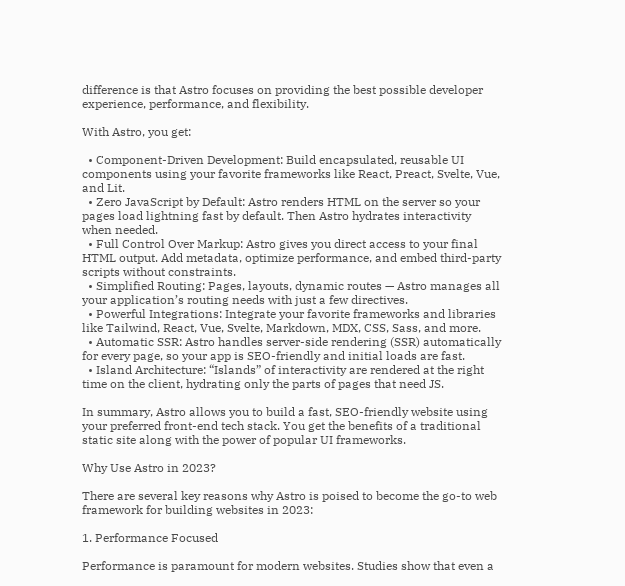difference is that Astro focuses on providing the best possible developer experience, performance, and flexibility.

With Astro, you get:

  • Component-Driven Development: Build encapsulated, reusable UI components using your favorite frameworks like React, Preact, Svelte, Vue, and Lit.
  • Zero JavaScript by Default: Astro renders HTML on the server so your pages load lightning fast by default. Then Astro hydrates interactivity when needed.
  • Full Control Over Markup: Astro gives you direct access to your final HTML output. Add metadata, optimize performance, and embed third-party scripts without constraints.
  • Simplified Routing: Pages, layouts, dynamic routes — Astro manages all your application’s routing needs with just a few directives.
  • Powerful Integrations: Integrate your favorite frameworks and libraries like Tailwind, React, Vue, Svelte, Markdown, MDX, CSS, Sass, and more.
  • Automatic SSR: Astro handles server-side rendering (SSR) automatically for every page, so your app is SEO-friendly and initial loads are fast.
  • Island Architecture: “Islands” of interactivity are rendered at the right time on the client, hydrating only the parts of pages that need JS.

In summary, Astro allows you to build a fast, SEO-friendly website using your preferred front-end tech stack. You get the benefits of a traditional static site along with the power of popular UI frameworks.

Why Use Astro in 2023?

There are several key reasons why Astro is poised to become the go-to web framework for building websites in 2023:

1. Performance Focused

Performance is paramount for modern websites. Studies show that even a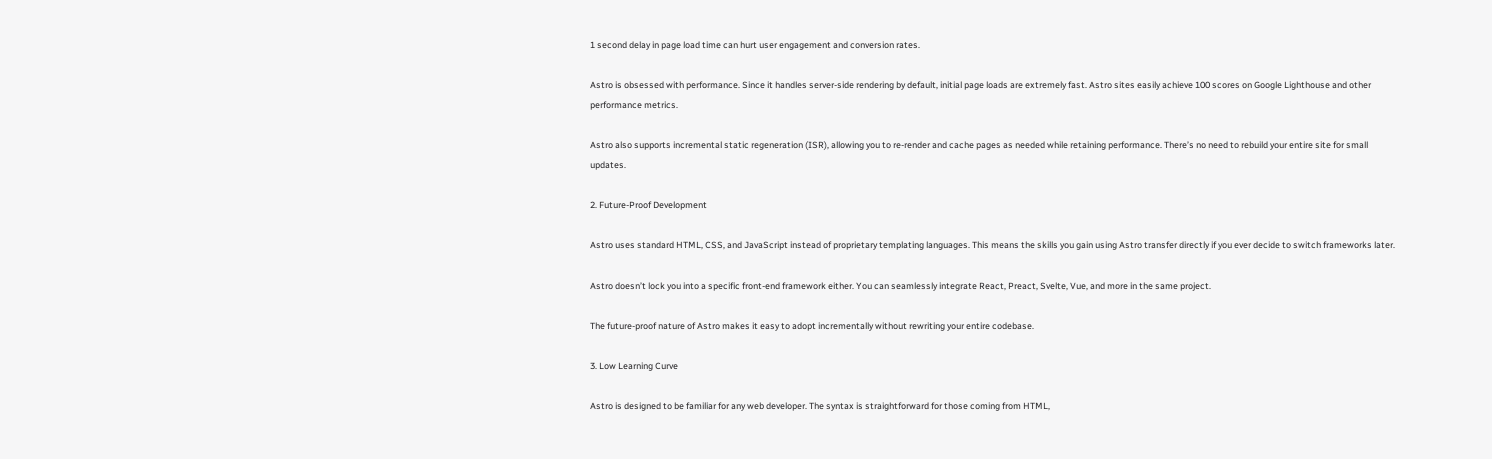1 second delay in page load time can hurt user engagement and conversion rates.

Astro is obsessed with performance. Since it handles server-side rendering by default, initial page loads are extremely fast. Astro sites easily achieve 100 scores on Google Lighthouse and other performance metrics.

Astro also supports incremental static regeneration (ISR), allowing you to re-render and cache pages as needed while retaining performance. There’s no need to rebuild your entire site for small updates.

2. Future-Proof Development

Astro uses standard HTML, CSS, and JavaScript instead of proprietary templating languages. This means the skills you gain using Astro transfer directly if you ever decide to switch frameworks later.

Astro doesn’t lock you into a specific front-end framework either. You can seamlessly integrate React, Preact, Svelte, Vue, and more in the same project.

The future-proof nature of Astro makes it easy to adopt incrementally without rewriting your entire codebase.

3. Low Learning Curve

Astro is designed to be familiar for any web developer. The syntax is straightforward for those coming from HTML,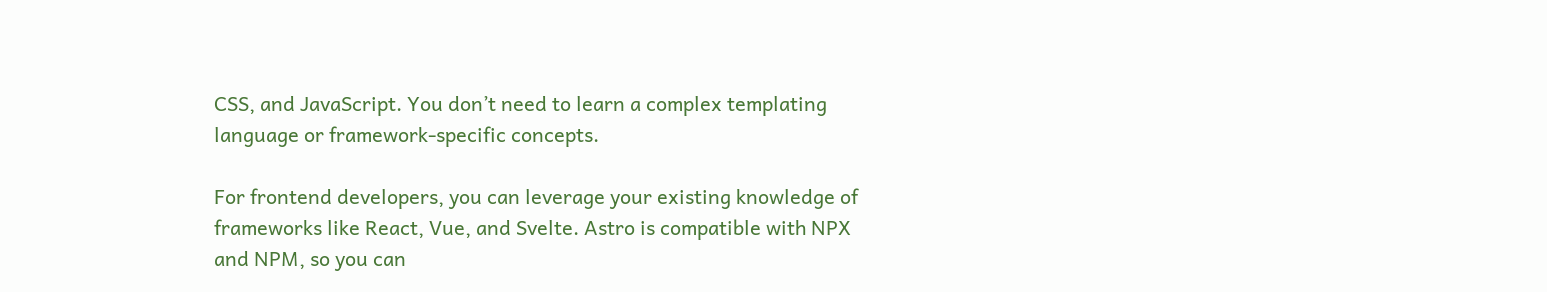CSS, and JavaScript. You don’t need to learn a complex templating language or framework-specific concepts.

For frontend developers, you can leverage your existing knowledge of frameworks like React, Vue, and Svelte. Astro is compatible with NPX and NPM, so you can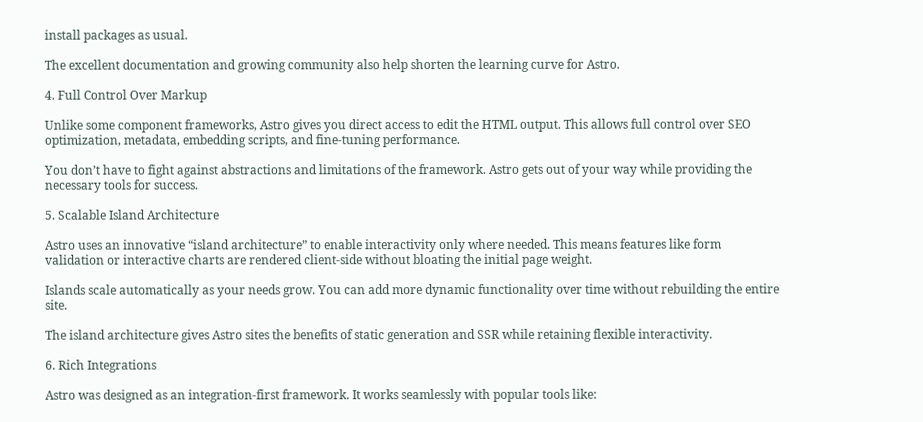install packages as usual.

The excellent documentation and growing community also help shorten the learning curve for Astro.

4. Full Control Over Markup

Unlike some component frameworks, Astro gives you direct access to edit the HTML output. This allows full control over SEO optimization, metadata, embedding scripts, and fine-tuning performance.

You don’t have to fight against abstractions and limitations of the framework. Astro gets out of your way while providing the necessary tools for success.

5. Scalable Island Architecture

Astro uses an innovative “island architecture” to enable interactivity only where needed. This means features like form validation or interactive charts are rendered client-side without bloating the initial page weight.

Islands scale automatically as your needs grow. You can add more dynamic functionality over time without rebuilding the entire site.

The island architecture gives Astro sites the benefits of static generation and SSR while retaining flexible interactivity.

6. Rich Integrations

Astro was designed as an integration-first framework. It works seamlessly with popular tools like: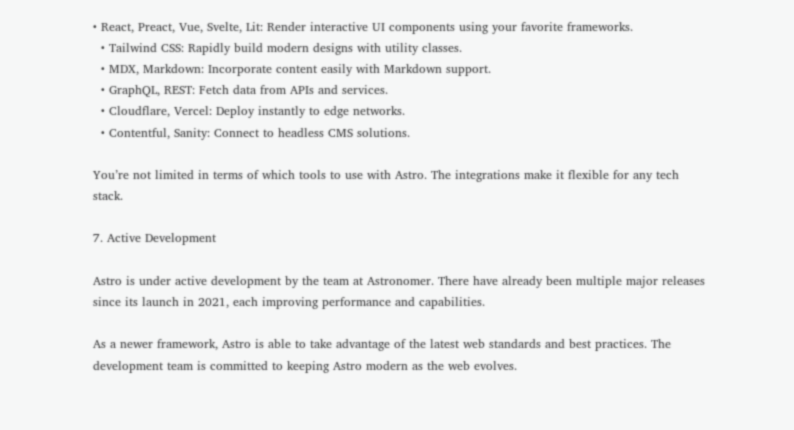• React, Preact, Vue, Svelte, Lit: Render interactive UI components using your favorite frameworks.
  • Tailwind CSS: Rapidly build modern designs with utility classes.
  • MDX, Markdown: Incorporate content easily with Markdown support.
  • GraphQL, REST: Fetch data from APIs and services.
  • Cloudflare, Vercel: Deploy instantly to edge networks.
  • Contentful, Sanity: Connect to headless CMS solutions.

You’re not limited in terms of which tools to use with Astro. The integrations make it flexible for any tech stack.

7. Active Development

Astro is under active development by the team at Astronomer. There have already been multiple major releases since its launch in 2021, each improving performance and capabilities.

As a newer framework, Astro is able to take advantage of the latest web standards and best practices. The development team is committed to keeping Astro modern as the web evolves.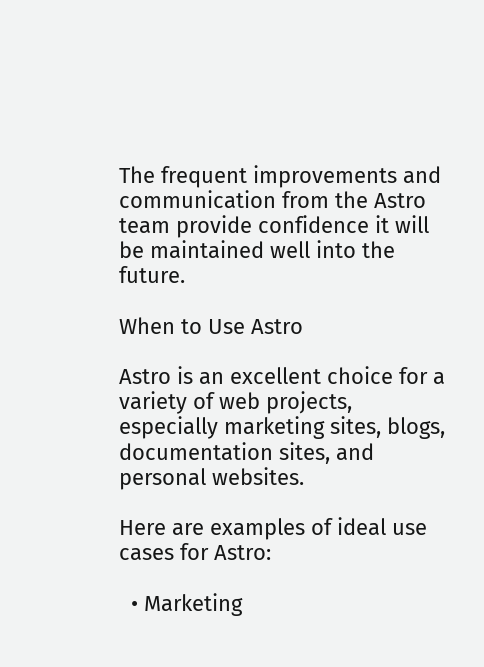The frequent improvements and communication from the Astro team provide confidence it will be maintained well into the future.

When to Use Astro

Astro is an excellent choice for a variety of web projects, especially marketing sites, blogs, documentation sites, and personal websites.

Here are examples of ideal use cases for Astro:

  • Marketing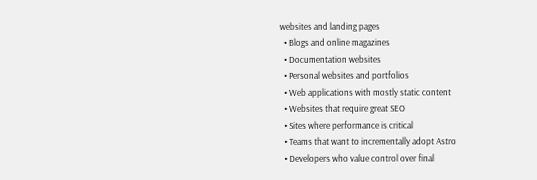websites and landing pages
  • Blogs and online magazines
  • Documentation websites
  • Personal websites and portfolios
  • Web applications with mostly static content
  • Websites that require great SEO
  • Sites where performance is critical
  • Teams that want to incrementally adopt Astro
  • Developers who value control over final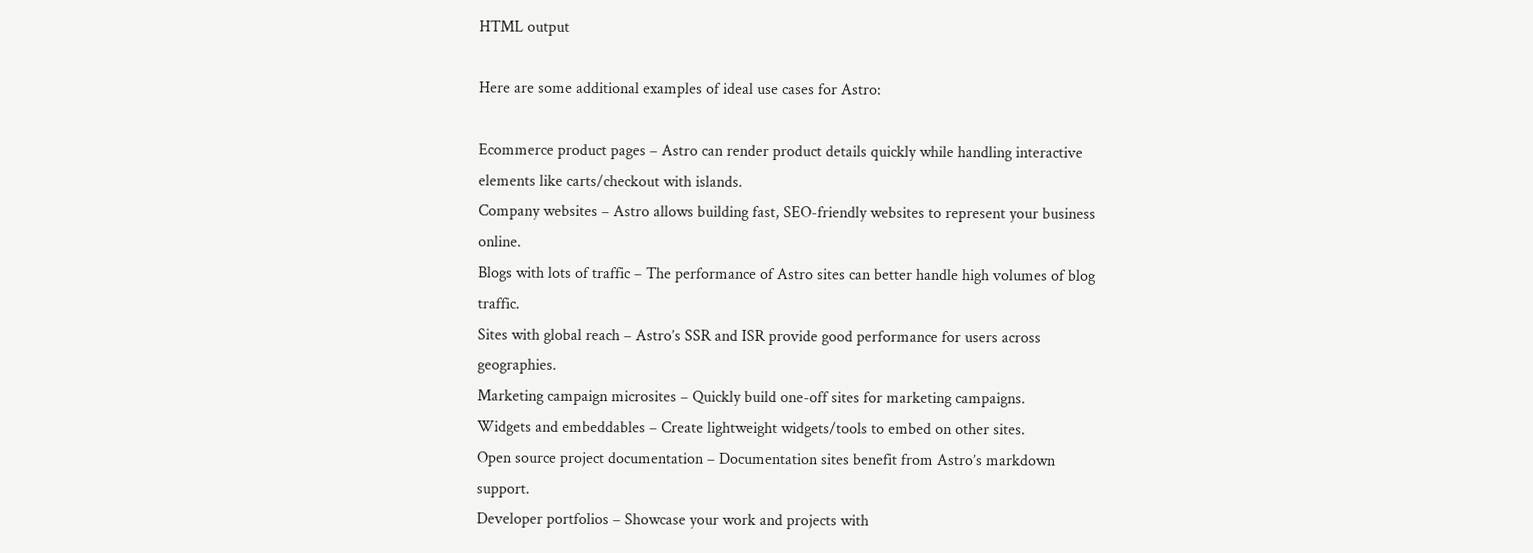HTML output

Here are some additional examples of ideal use cases for Astro:

Ecommerce product pages – Astro can render product details quickly while handling interactive elements like carts/checkout with islands.
Company websites – Astro allows building fast, SEO-friendly websites to represent your business online.
Blogs with lots of traffic – The performance of Astro sites can better handle high volumes of blog traffic.
Sites with global reach – Astro’s SSR and ISR provide good performance for users across geographies.
Marketing campaign microsites – Quickly build one-off sites for marketing campaigns.
Widgets and embeddables – Create lightweight widgets/tools to embed on other sites.
Open source project documentation – Documentation sites benefit from Astro’s markdown support.
Developer portfolios – Showcase your work and projects with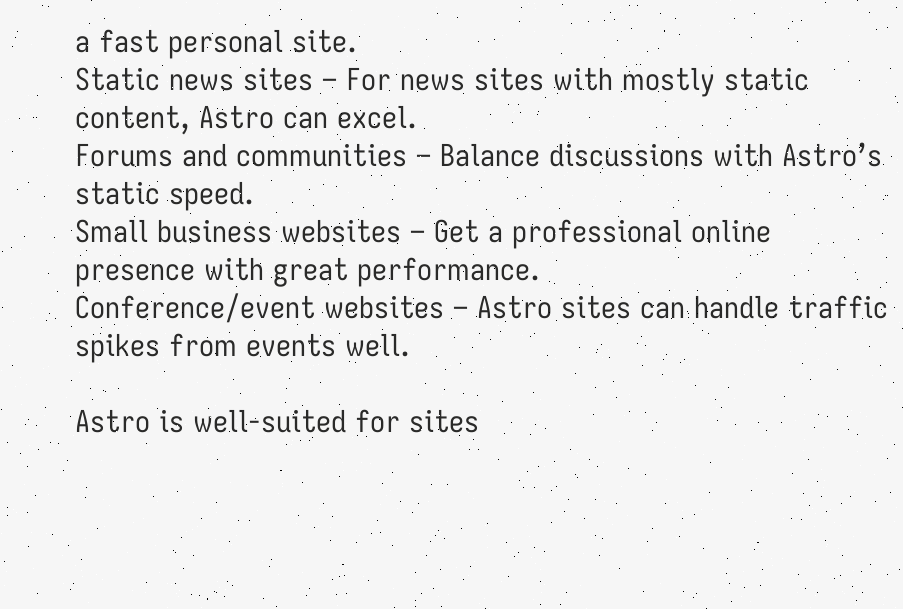a fast personal site.
Static news sites – For news sites with mostly static content, Astro can excel.
Forums and communities – Balance discussions with Astro’s static speed.
Small business websites – Get a professional online presence with great performance.
Conference/event websites – Astro sites can handle traffic spikes from events well.

Astro is well-suited for sites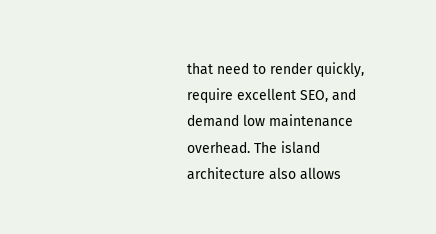that need to render quickly, require excellent SEO, and demand low maintenance overhead. The island architecture also allows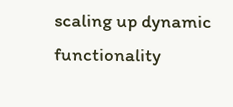scaling up dynamic functionality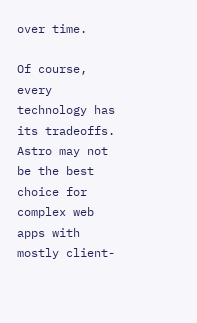over time.

Of course, every technology has its tradeoffs. Astro may not be the best choice for complex web apps with mostly client-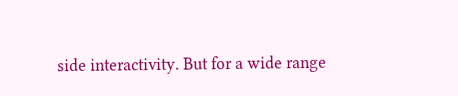side interactivity. But for a wide range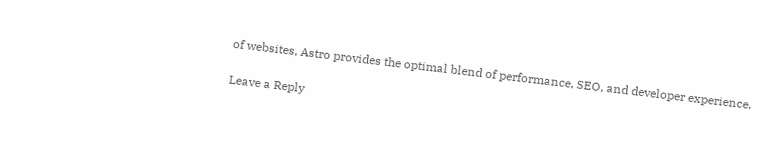of websites, Astro provides the optimal blend of performance, SEO, and developer experience.

Leave a Reply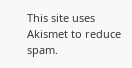This site uses Akismet to reduce spam.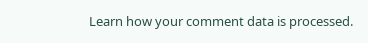Learn how your comment data is processed.